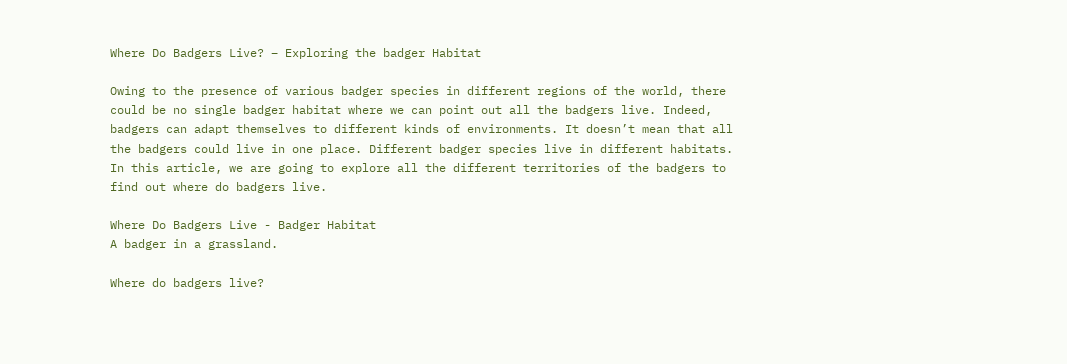Where Do Badgers Live? – Exploring the badger Habitat

Owing to the presence of various badger species in different regions of the world, there could be no single badger habitat where we can point out all the badgers live. Indeed, badgers can adapt themselves to different kinds of environments. It doesn’t mean that all the badgers could live in one place. Different badger species live in different habitats. In this article, we are going to explore all the different territories of the badgers to find out where do badgers live.

Where Do Badgers Live - Badger Habitat
A badger in a grassland.

Where do badgers live?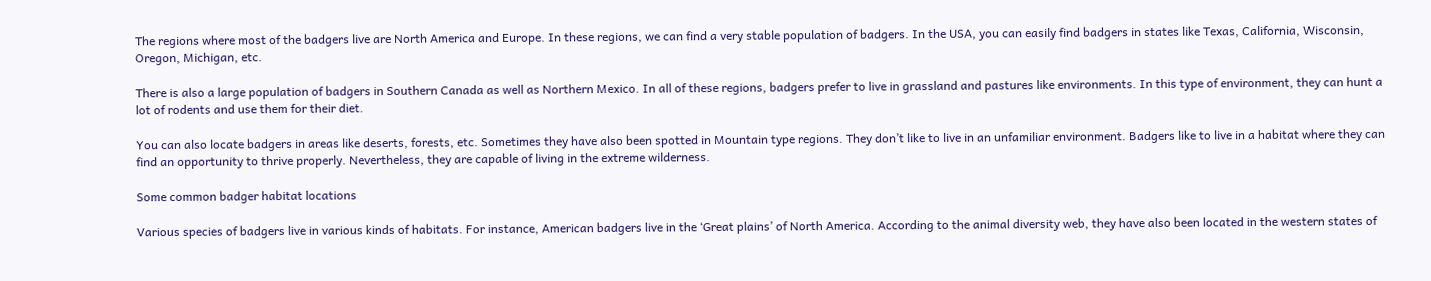The regions where most of the badgers live are North America and Europe. In these regions, we can find a very stable population of badgers. In the USA, you can easily find badgers in states like Texas, California, Wisconsin, Oregon, Michigan, etc.

There is also a large population of badgers in Southern Canada as well as Northern Mexico. In all of these regions, badgers prefer to live in grassland and pastures like environments. In this type of environment, they can hunt a lot of rodents and use them for their diet.

You can also locate badgers in areas like deserts, forests, etc. Sometimes they have also been spotted in Mountain type regions. They don’t like to live in an unfamiliar environment. Badgers like to live in a habitat where they can find an opportunity to thrive properly. Nevertheless, they are capable of living in the extreme wilderness.

Some common badger habitat locations

Various species of badgers live in various kinds of habitats. For instance, American badgers live in the ‘Great plains’ of North America. According to the animal diversity web, they have also been located in the western states of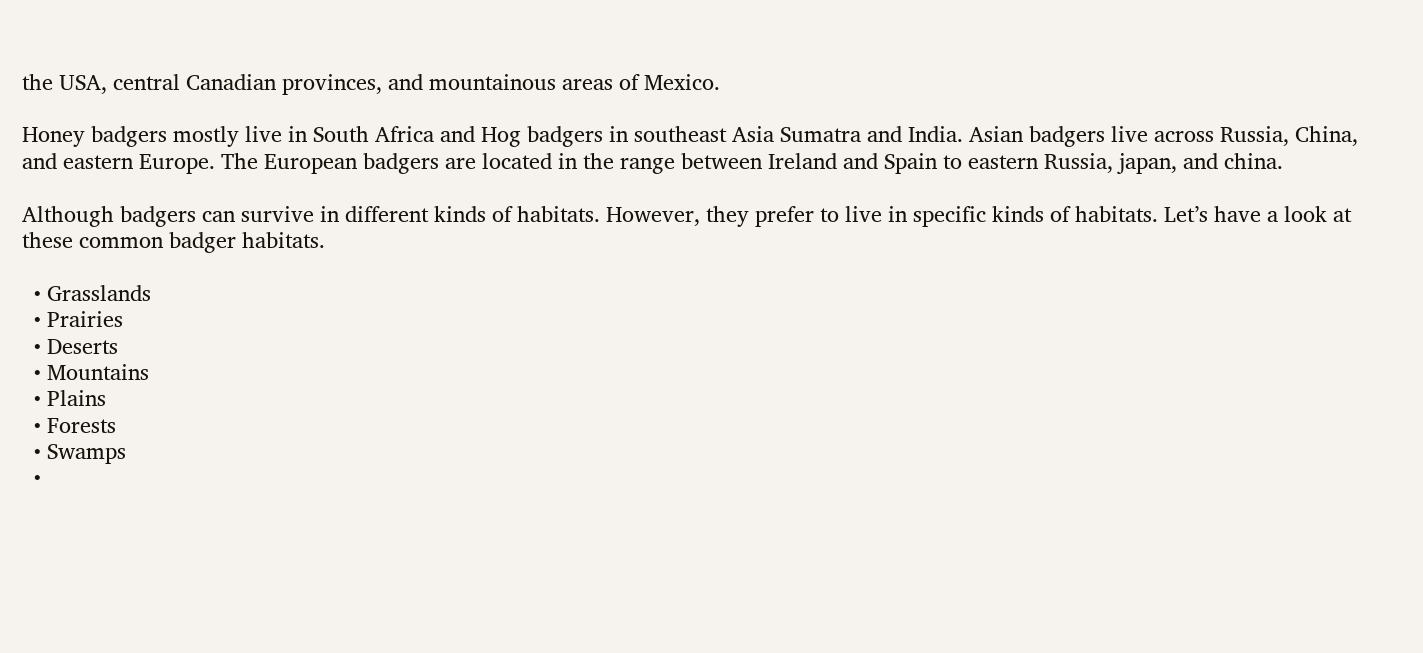the USA, central Canadian provinces, and mountainous areas of Mexico.

Honey badgers mostly live in South Africa and Hog badgers in southeast Asia Sumatra and India. Asian badgers live across Russia, China, and eastern Europe. The European badgers are located in the range between Ireland and Spain to eastern Russia, japan, and china.

Although badgers can survive in different kinds of habitats. However, they prefer to live in specific kinds of habitats. Let’s have a look at these common badger habitats.

  • Grasslands
  • Prairies
  • Deserts
  • Mountains
  • Plains
  • Forests
  • Swamps
  •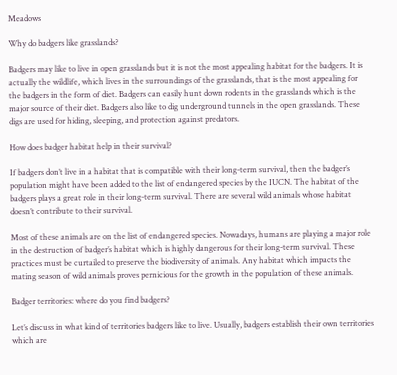Meadows

Why do badgers like grasslands?

Badgers may like to live in open grasslands but it is not the most appealing habitat for the badgers. It is actually the wildlife, which lives in the surroundings of the grasslands, that is the most appealing for the badgers in the form of diet. Badgers can easily hunt down rodents in the grasslands which is the major source of their diet. Badgers also like to dig underground tunnels in the open grasslands. These digs are used for hiding, sleeping, and protection against predators.

How does badger habitat help in their survival?

If badgers don’t live in a habitat that is compatible with their long-term survival, then the badger’s population might have been added to the list of endangered species by the IUCN. The habitat of the badgers plays a great role in their long-term survival. There are several wild animals whose habitat doesn’t contribute to their survival.

Most of these animals are on the list of endangered species. Nowadays, humans are playing a major role in the destruction of badger’s habitat which is highly dangerous for their long-term survival. These practices must be curtailed to preserve the biodiversity of animals. Any habitat which impacts the mating season of wild animals proves pernicious for the growth in the population of these animals.

Badger territories: where do you find badgers?

Let’s discuss in what kind of territories badgers like to live. Usually, badgers establish their own territories which are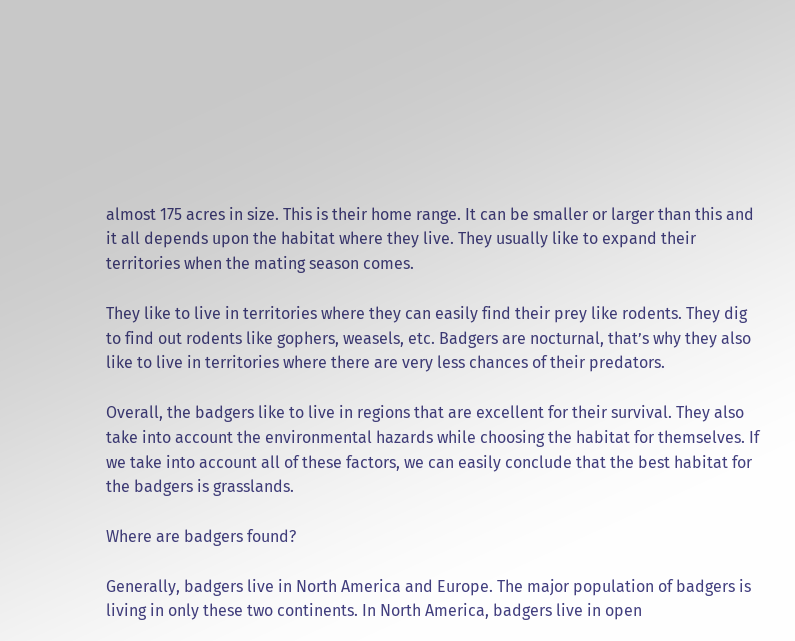almost 175 acres in size. This is their home range. It can be smaller or larger than this and it all depends upon the habitat where they live. They usually like to expand their territories when the mating season comes.

They like to live in territories where they can easily find their prey like rodents. They dig to find out rodents like gophers, weasels, etc. Badgers are nocturnal, that’s why they also like to live in territories where there are very less chances of their predators.

Overall, the badgers like to live in regions that are excellent for their survival. They also take into account the environmental hazards while choosing the habitat for themselves. If we take into account all of these factors, we can easily conclude that the best habitat for the badgers is grasslands.

Where are badgers found?

Generally, badgers live in North America and Europe. The major population of badgers is living in only these two continents. In North America, badgers live in open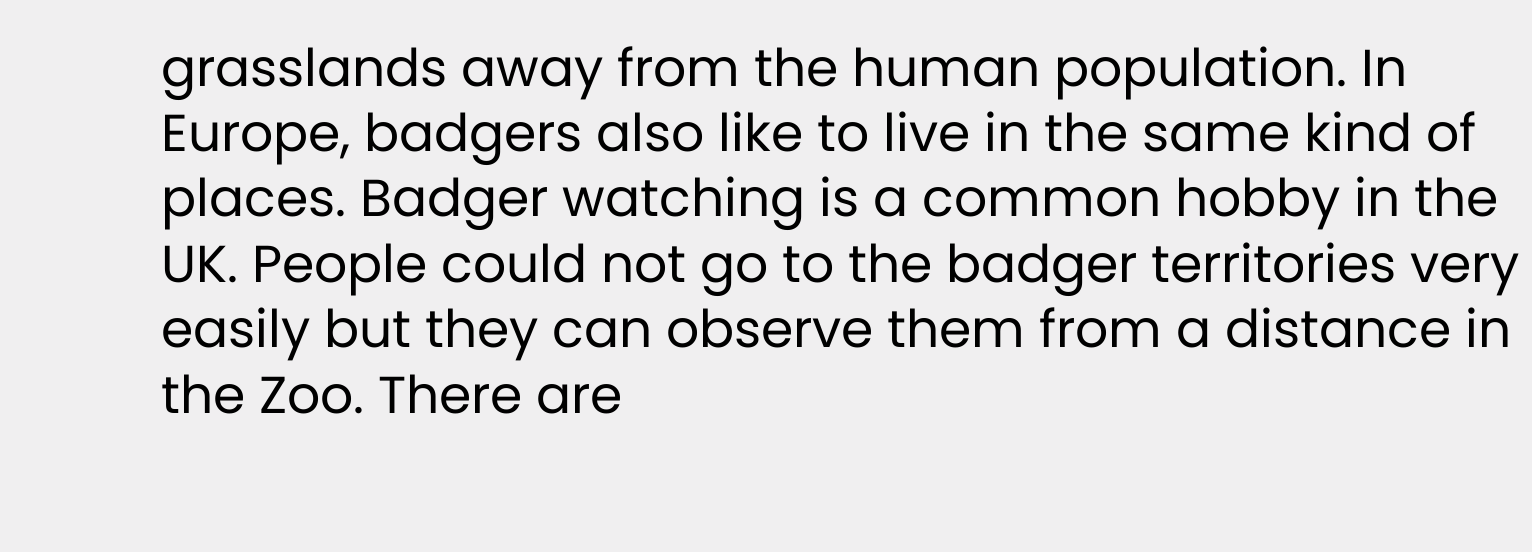grasslands away from the human population. In Europe, badgers also like to live in the same kind of places. Badger watching is a common hobby in the UK. People could not go to the badger territories very easily but they can observe them from a distance in the Zoo. There are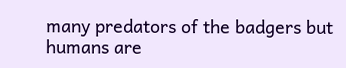many predators of the badgers but humans are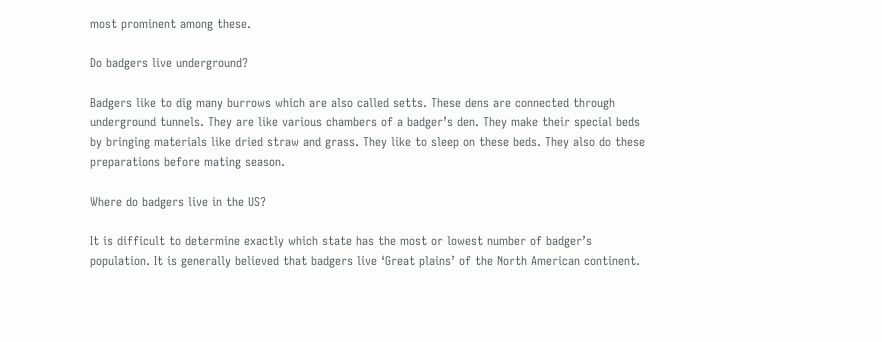most prominent among these.

Do badgers live underground?

Badgers like to dig many burrows which are also called setts. These dens are connected through underground tunnels. They are like various chambers of a badger’s den. They make their special beds by bringing materials like dried straw and grass. They like to sleep on these beds. They also do these preparations before mating season.

Where do badgers live in the US?

It is difficult to determine exactly which state has the most or lowest number of badger’s population. It is generally believed that badgers live ‘Great plains’ of the North American continent.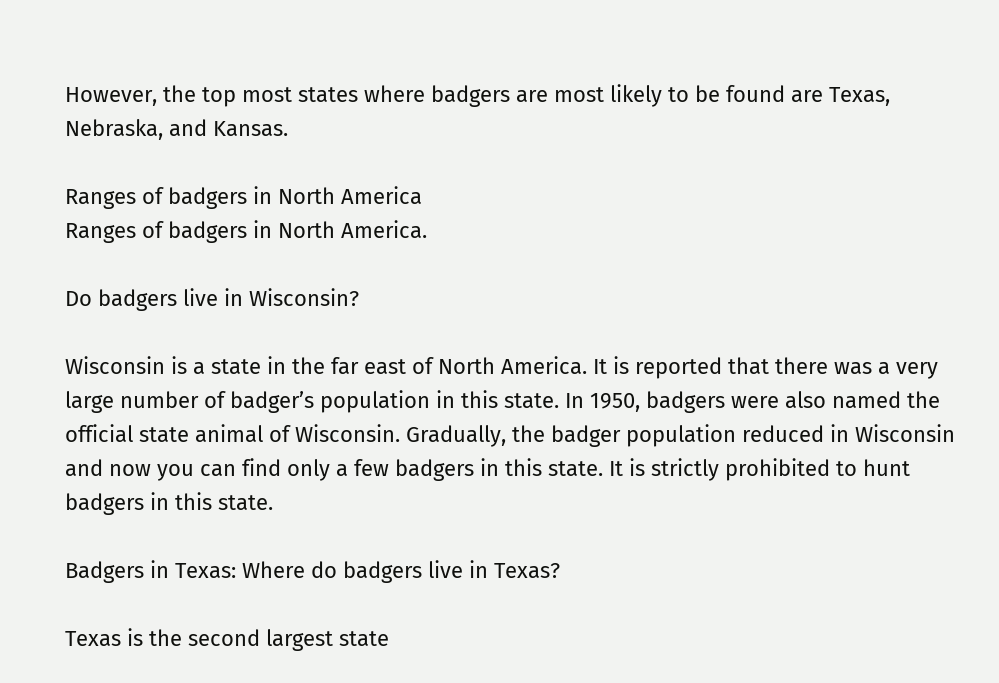However, the top most states where badgers are most likely to be found are Texas, Nebraska, and Kansas.

Ranges of badgers in North America
Ranges of badgers in North America.

Do badgers live in Wisconsin?

Wisconsin is a state in the far east of North America. It is reported that there was a very large number of badger’s population in this state. In 1950, badgers were also named the official state animal of Wisconsin. Gradually, the badger population reduced in Wisconsin and now you can find only a few badgers in this state. It is strictly prohibited to hunt badgers in this state.

Badgers in Texas: Where do badgers live in Texas?

Texas is the second largest state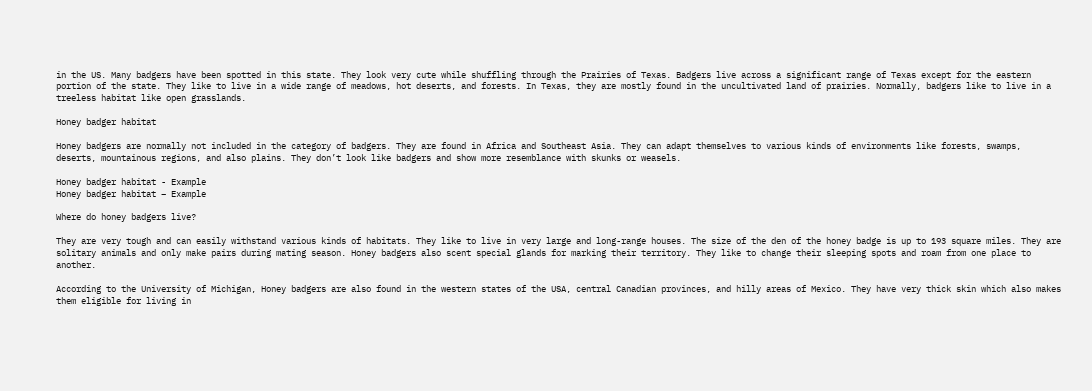in the US. Many badgers have been spotted in this state. They look very cute while shuffling through the Prairies of Texas. Badgers live across a significant range of Texas except for the eastern portion of the state. They like to live in a wide range of meadows, hot deserts, and forests. In Texas, they are mostly found in the uncultivated land of prairies. Normally, badgers like to live in a treeless habitat like open grasslands.

Honey badger habitat

Honey badgers are normally not included in the category of badgers. They are found in Africa and Southeast Asia. They can adapt themselves to various kinds of environments like forests, swamps, deserts, mountainous regions, and also plains. They don’t look like badgers and show more resemblance with skunks or weasels.

Honey badger habitat - Example
Honey badger habitat – Example

Where do honey badgers live?

They are very tough and can easily withstand various kinds of habitats. They like to live in very large and long-range houses. The size of the den of the honey badge is up to 193 square miles. They are solitary animals and only make pairs during mating season. Honey badgers also scent special glands for marking their territory. They like to change their sleeping spots and roam from one place to another.

According to the University of Michigan, Honey badgers are also found in the western states of the USA, central Canadian provinces, and hilly areas of Mexico. They have very thick skin which also makes them eligible for living in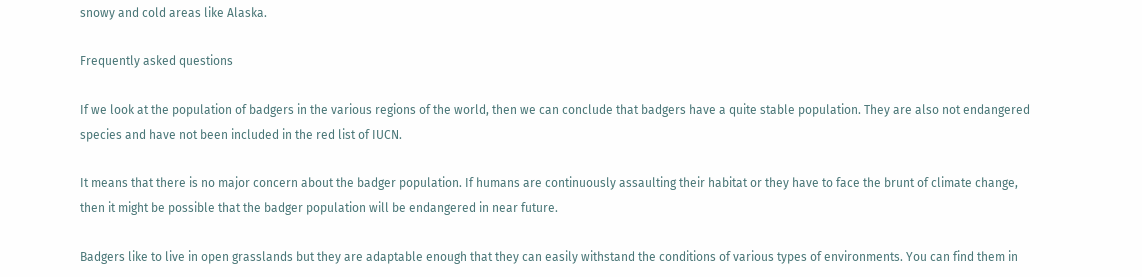snowy and cold areas like Alaska.

Frequently asked questions

If we look at the population of badgers in the various regions of the world, then we can conclude that badgers have a quite stable population. They are also not endangered species and have not been included in the red list of IUCN.

It means that there is no major concern about the badger population. If humans are continuously assaulting their habitat or they have to face the brunt of climate change, then it might be possible that the badger population will be endangered in near future.

Badgers like to live in open grasslands but they are adaptable enough that they can easily withstand the conditions of various types of environments. You can find them in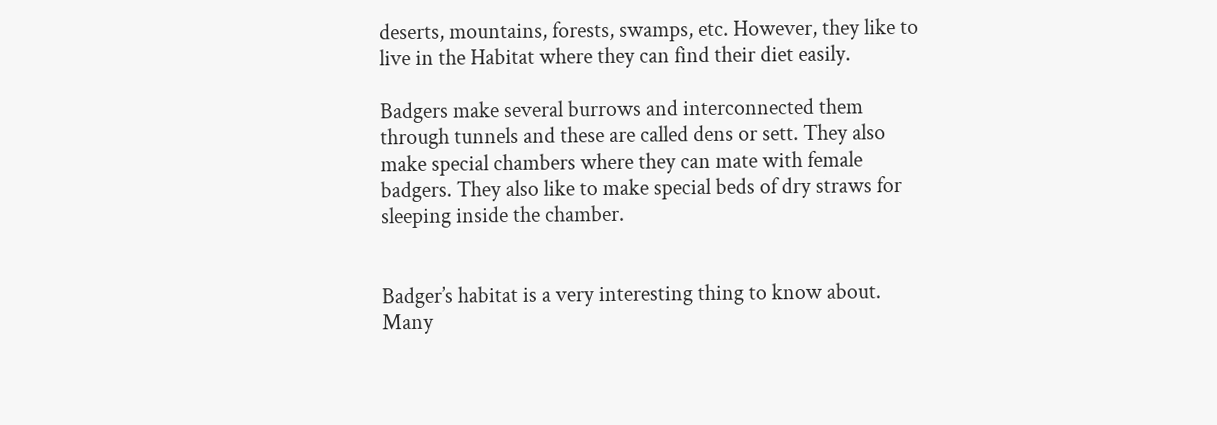deserts, mountains, forests, swamps, etc. However, they like to live in the Habitat where they can find their diet easily.

Badgers make several burrows and interconnected them through tunnels and these are called dens or sett. They also make special chambers where they can mate with female badgers. They also like to make special beds of dry straws for sleeping inside the chamber.


Badger’s habitat is a very interesting thing to know about. Many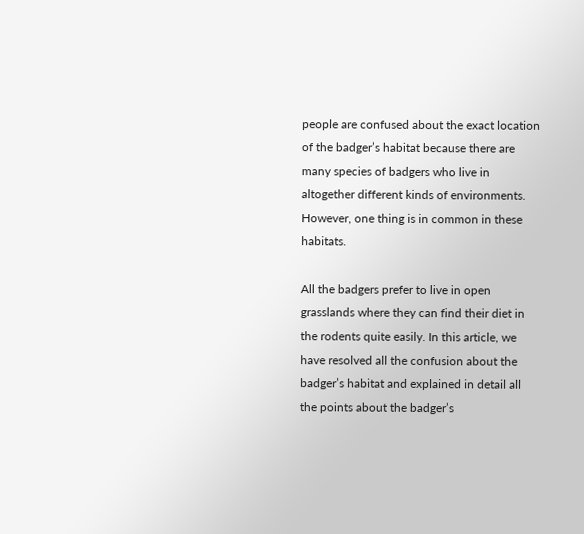people are confused about the exact location of the badger’s habitat because there are many species of badgers who live in altogether different kinds of environments. However, one thing is in common in these habitats.

All the badgers prefer to live in open grasslands where they can find their diet in the rodents quite easily. In this article, we have resolved all the confusion about the badger’s habitat and explained in detail all the points about the badger’s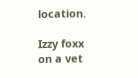location.

Izzy foxx on a vet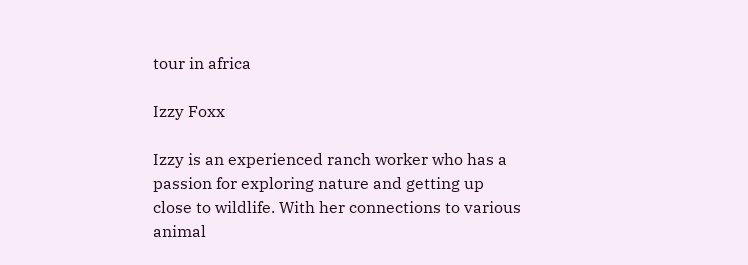tour in africa

Izzy Foxx

Izzy is an experienced ranch worker who has a passion for exploring nature and getting up close to wildlife. With her connections to various animal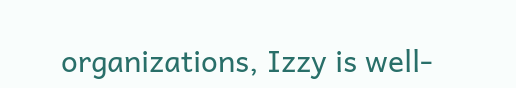organizations, Izzy is well-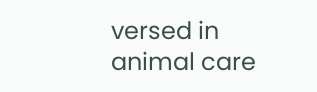versed in animal care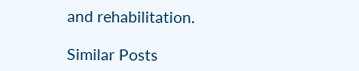and rehabilitation.

Similar Posts